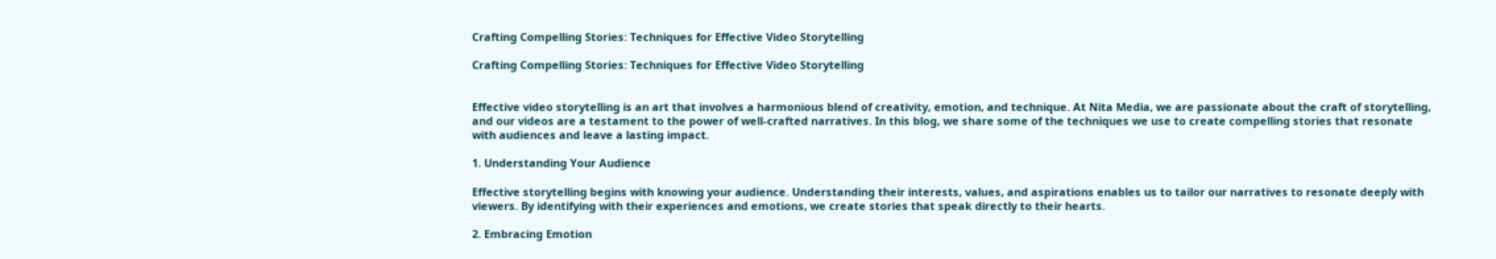Crafting Compelling Stories: Techniques for Effective Video Storytelling

Crafting Compelling Stories: Techniques for Effective Video Storytelling


Effective video storytelling is an art that involves a harmonious blend of creativity, emotion, and technique. At Nita Media, we are passionate about the craft of storytelling, and our videos are a testament to the power of well-crafted narratives. In this blog, we share some of the techniques we use to create compelling stories that resonate with audiences and leave a lasting impact.

1. Understanding Your Audience

Effective storytelling begins with knowing your audience. Understanding their interests, values, and aspirations enables us to tailor our narratives to resonate deeply with viewers. By identifying with their experiences and emotions, we create stories that speak directly to their hearts.

2. Embracing Emotion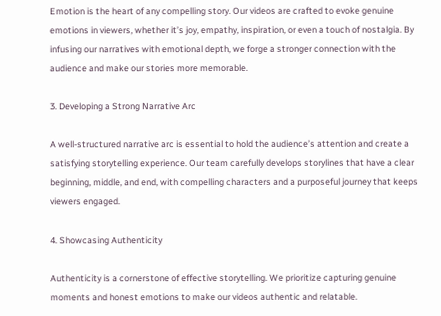Emotion is the heart of any compelling story. Our videos are crafted to evoke genuine emotions in viewers, whether it’s joy, empathy, inspiration, or even a touch of nostalgia. By infusing our narratives with emotional depth, we forge a stronger connection with the audience and make our stories more memorable.

3. Developing a Strong Narrative Arc

A well-structured narrative arc is essential to hold the audience’s attention and create a satisfying storytelling experience. Our team carefully develops storylines that have a clear beginning, middle, and end, with compelling characters and a purposeful journey that keeps viewers engaged.

4. Showcasing Authenticity

Authenticity is a cornerstone of effective storytelling. We prioritize capturing genuine moments and honest emotions to make our videos authentic and relatable.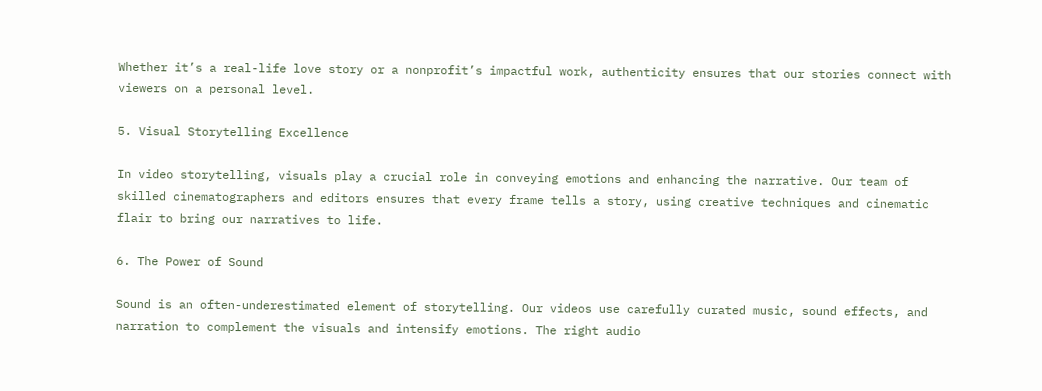Whether it’s a real-life love story or a nonprofit’s impactful work, authenticity ensures that our stories connect with viewers on a personal level.

5. Visual Storytelling Excellence

In video storytelling, visuals play a crucial role in conveying emotions and enhancing the narrative. Our team of skilled cinematographers and editors ensures that every frame tells a story, using creative techniques and cinematic flair to bring our narratives to life.

6. The Power of Sound

Sound is an often-underestimated element of storytelling. Our videos use carefully curated music, sound effects, and narration to complement the visuals and intensify emotions. The right audio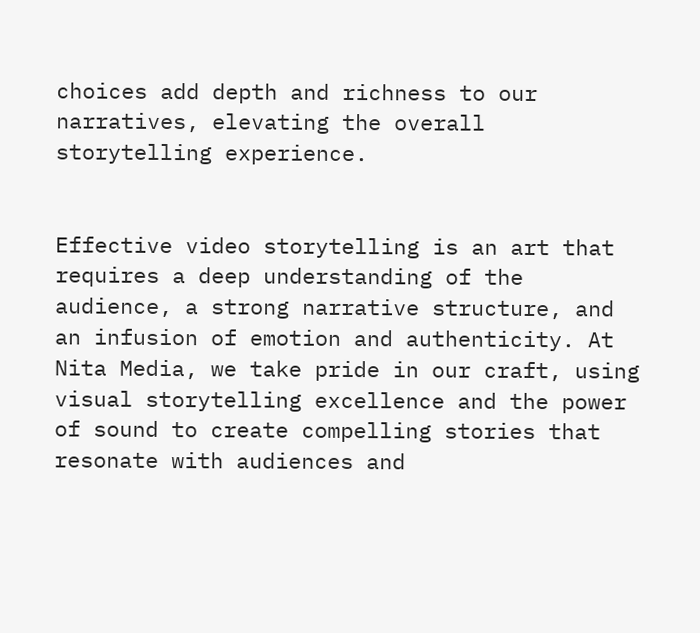choices add depth and richness to our narratives, elevating the overall storytelling experience.


Effective video storytelling is an art that requires a deep understanding of the audience, a strong narrative structure, and an infusion of emotion and authenticity. At Nita Media, we take pride in our craft, using visual storytelling excellence and the power of sound to create compelling stories that resonate with audiences and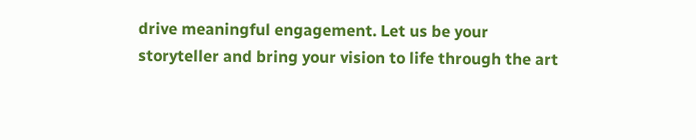drive meaningful engagement. Let us be your storyteller and bring your vision to life through the art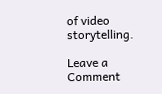of video storytelling.

Leave a Comment